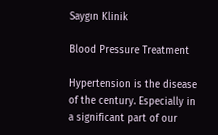Saygın Klinik

Blood Pressure Treatment

Hypertension is the disease of the century. Especially in a significant part of our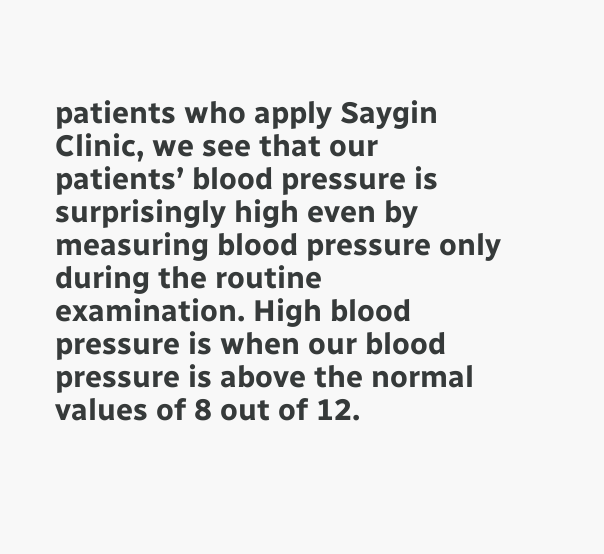patients who apply Saygin Clinic, we see that our patients’ blood pressure is surprisingly high even by measuring blood pressure only during the routine examination. High blood pressure is when our blood pressure is above the normal values of 8 out of 12.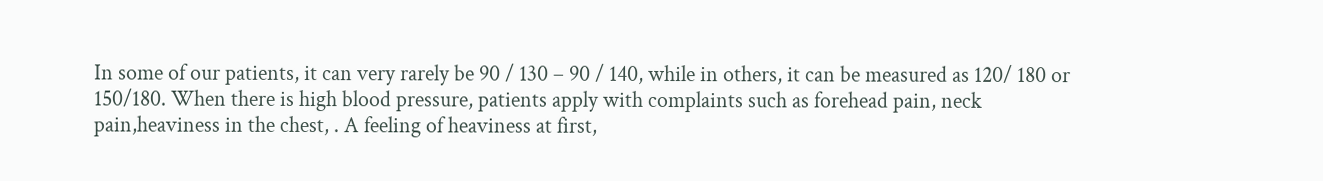In some of our patients, it can very rarely be 90 / 130 – 90 / 140, while in others, it can be measured as 120/ 180 or  150/180. When there is high blood pressure, patients apply with complaints such as forehead pain, neck pain,heaviness in the chest, . A feeling of heaviness at first,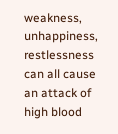weakness, unhappiness, restlessness can all cause an attack of high blood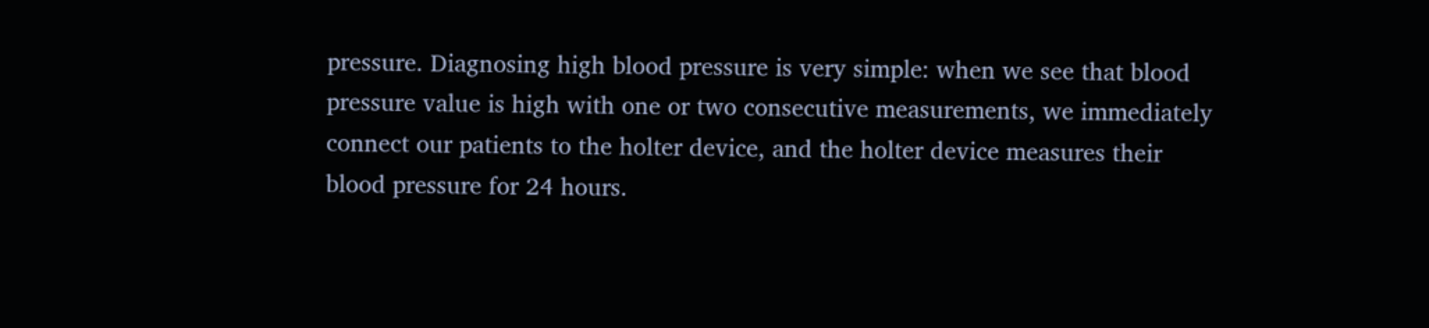pressure. Diagnosing high blood pressure is very simple: when we see that blood pressure value is high with one or two consecutive measurements, we immediately connect our patients to the holter device, and the holter device measures their blood pressure for 24 hours.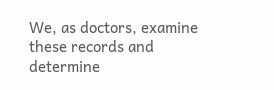We, as doctors, examine these records and determine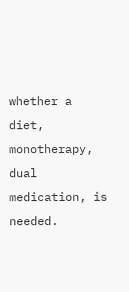whether a diet, monotherapy, dual medication, is needed.